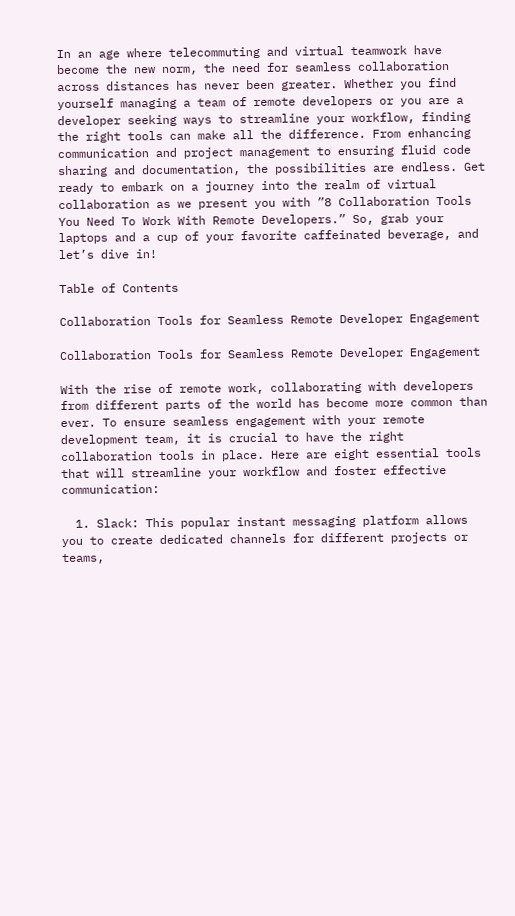In an age where telecommuting and virtual teamwork have become the new norm, the need for seamless collaboration across distances has never been greater. Whether you find yourself managing a team of remote developers or you are a developer seeking ways to streamline your workflow, finding the right tools can make all the difference. From enhancing communication and project management to ensuring fluid code sharing and documentation, the possibilities are endless. Get ready to embark on a journey into the realm of virtual collaboration as we present you with ”8 Collaboration Tools You Need To Work With Remote Developers.” So, grab your laptops and a cup of your favorite caffeinated beverage, and let’s dive in!

Table of Contents

Collaboration Tools for Seamless Remote Developer Engagement

Collaboration Tools for Seamless Remote Developer Engagement

With the rise of remote work, collaborating with developers from different parts of the world has become more common than ever. To ensure seamless engagement with your remote development team, it is crucial to have the right collaboration tools in place. Here are eight essential tools that will streamline your workflow and foster effective communication:

  1. Slack: This popular instant messaging platform allows you to create dedicated channels for different projects or teams,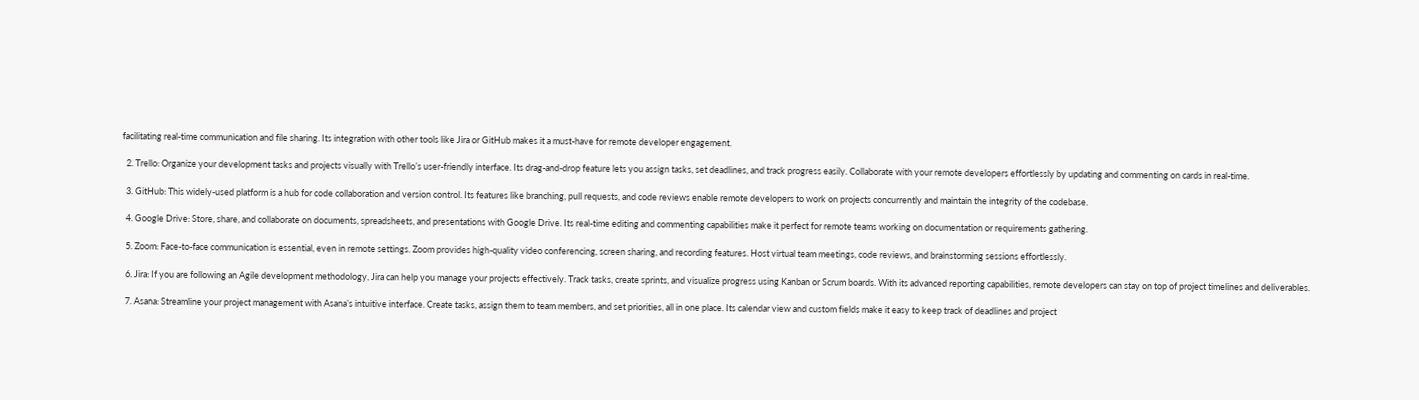facilitating real-time communication and file sharing. Its integration with other tools like Jira or GitHub makes it a must-have for remote developer engagement.

  2. Trello: Organize your development tasks and projects visually with Trello’s user-friendly interface. Its drag-and-drop feature lets you assign tasks, set deadlines, and track progress easily. Collaborate with your remote developers effortlessly by updating and commenting on cards in real-time.

  3. GitHub: This widely-used platform is a hub for code collaboration and version control. Its features like branching, pull requests, and code reviews enable remote developers to work on projects concurrently and maintain the integrity of the codebase.

  4. Google Drive: Store, share, and collaborate on documents, spreadsheets, and presentations with Google Drive. Its real-time editing and commenting capabilities make it perfect for remote teams working on documentation or requirements gathering.

  5. Zoom: Face-to-face communication is essential, even in remote settings. Zoom provides high-quality video conferencing, screen sharing, and recording features. Host virtual team meetings, code reviews, and brainstorming sessions effortlessly.

  6. Jira: If you are following an Agile development methodology, Jira can help you manage your projects effectively. Track tasks, create sprints, and visualize progress using Kanban or Scrum boards. With its advanced reporting capabilities, remote developers can stay on top of project timelines and deliverables.

  7. Asana: Streamline your project management with Asana’s intuitive interface. Create tasks, assign them to team members, and set priorities, all in one place. Its calendar view and custom fields make it easy to keep track of deadlines and project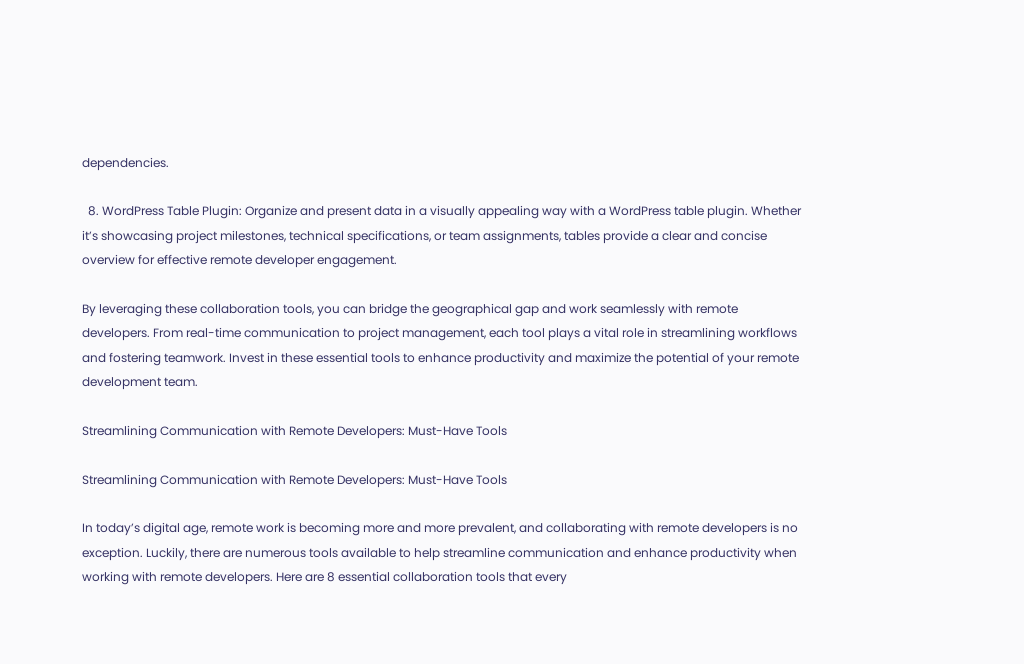dependencies.

  8. WordPress Table Plugin: Organize and present data in a visually appealing way with a WordPress table plugin. Whether it’s showcasing project milestones, technical specifications, or team assignments, tables provide a clear and concise overview for effective remote developer engagement.

By leveraging these collaboration tools, you can bridge the geographical gap and work seamlessly with remote developers. From real-time communication to project management, each tool plays a vital role in streamlining workflows and fostering teamwork. Invest in these essential tools to enhance productivity and maximize the potential of your remote development team.

Streamlining Communication with Remote Developers: Must-Have Tools

Streamlining Communication with Remote Developers: Must-Have Tools

In today’s digital age, remote work is becoming more and more prevalent, and collaborating with remote developers is no exception. Luckily, there are numerous tools available to help streamline communication and enhance productivity when working with remote developers. Here are 8 essential collaboration tools that every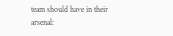team should have in their arsenal: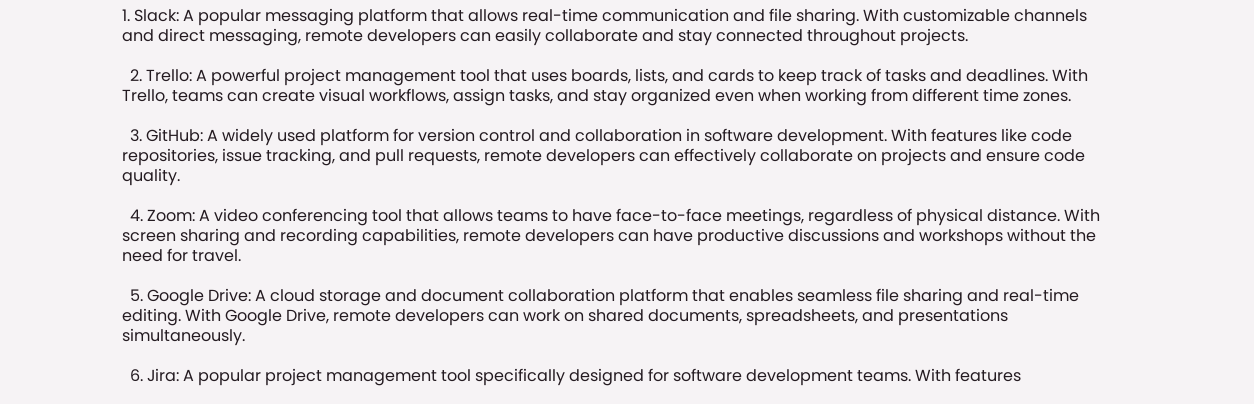1. Slack: A popular messaging platform that allows real-time communication and file sharing. With customizable channels and direct messaging, remote developers can easily collaborate and stay connected throughout projects.

  2. Trello: A powerful project management tool that uses boards, lists, and cards to keep track of tasks and deadlines. With Trello, teams can create visual workflows, assign tasks, and stay organized even when working from different time zones.

  3. GitHub: A widely used platform for version control and collaboration in software development. With features like code repositories, issue tracking, and pull requests, remote developers can effectively collaborate on projects and ensure code quality.

  4. Zoom: A video conferencing tool that allows teams to have face-to-face meetings, regardless of physical distance. With screen sharing and recording capabilities, remote developers can have productive discussions and workshops without the need for travel.

  5. Google Drive: A cloud storage and document collaboration platform that enables seamless file sharing and real-time editing. With Google Drive, remote developers can work on shared documents, spreadsheets, and presentations simultaneously.

  6. Jira: A popular project management tool specifically designed for software development teams. With features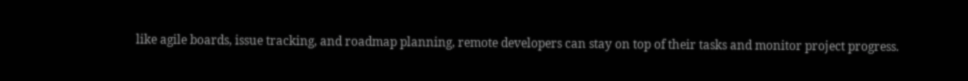like agile boards, issue tracking, and roadmap planning, remote developers can stay on top of their tasks and monitor project progress.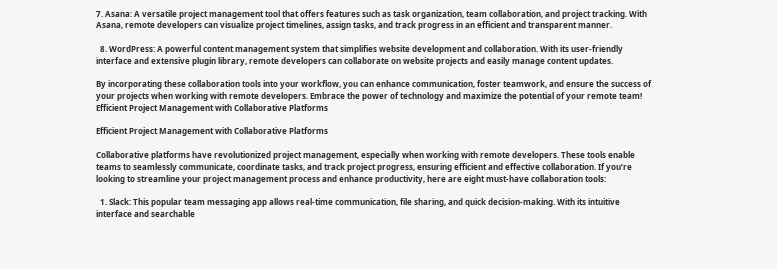7. Asana: A versatile project management tool that offers features such as task organization, team collaboration, and project tracking. With Asana, remote developers can visualize project timelines, assign tasks, and track progress in an efficient and transparent manner.

  8. WordPress: A powerful content management system that simplifies website development and collaboration. With its user-friendly interface and extensive plugin library, remote developers can collaborate on website projects and easily manage content updates.

By incorporating these collaboration tools into your workflow, you can enhance communication, foster teamwork, and ensure the success of your projects when working with remote developers. Embrace the power of technology and maximize the potential of your remote team!
Efficient Project Management with Collaborative Platforms

Efficient Project Management with Collaborative Platforms

Collaborative platforms have revolutionized project management, especially when working with remote developers. These tools enable teams to seamlessly communicate, coordinate tasks, and track project progress, ensuring efficient and effective collaboration. If you’re looking to streamline your project management process and enhance productivity, here are eight must-have collaboration tools:

  1. Slack: This popular team messaging app allows real-time communication, file sharing, and quick decision-making. With its intuitive interface and searchable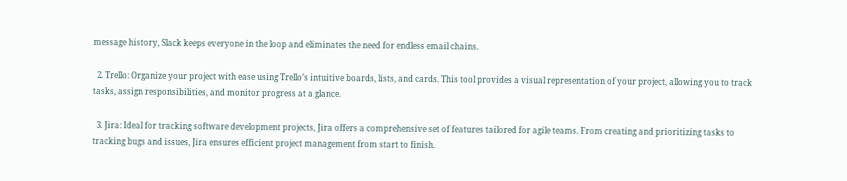message history, Slack keeps everyone in the loop and eliminates the need for endless email chains.

  2. Trello: Organize your project with ease using Trello’s intuitive boards, lists, and cards. This tool provides a visual representation of your project, allowing you to track tasks, assign responsibilities, and monitor progress at a glance.

  3. Jira: Ideal for tracking software development projects, Jira offers a comprehensive set of features tailored for agile teams. From creating and prioritizing tasks to tracking bugs and issues, Jira ensures efficient project management from start to finish.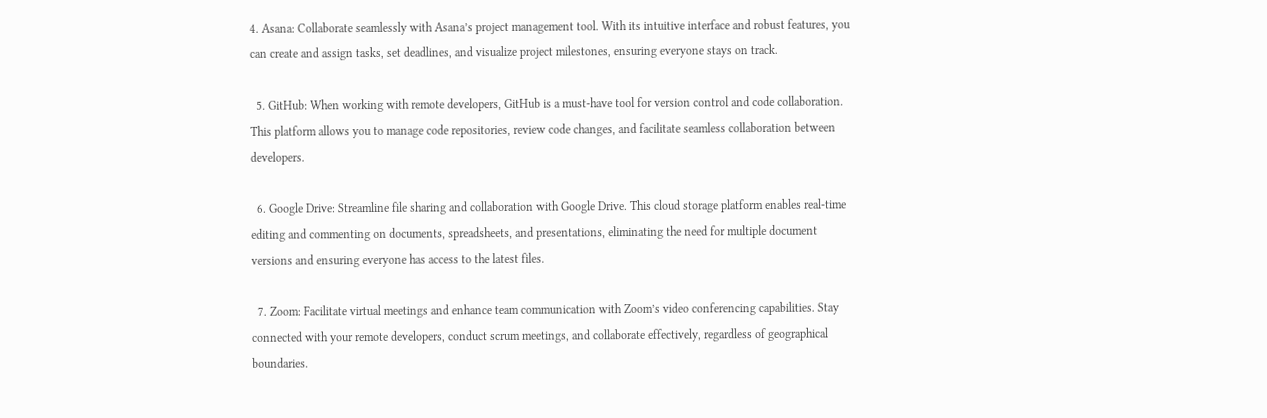4. Asana: Collaborate seamlessly with Asana’s project management tool. With its intuitive interface and robust features, you can create and assign tasks, set deadlines, and visualize project milestones, ensuring everyone stays on track.

  5. GitHub: When working with remote developers, GitHub is a must-have tool for version control and code collaboration. This platform allows you to manage code repositories, review code changes, and facilitate seamless collaboration between developers.

  6. Google Drive: Streamline file sharing and collaboration with Google Drive. This cloud storage platform enables real-time editing and commenting on documents, spreadsheets, and presentations, eliminating the need for multiple document versions and ensuring everyone has access to the latest files.

  7. Zoom: Facilitate virtual meetings and enhance team communication with Zoom’s video conferencing capabilities. Stay connected with your remote developers, conduct scrum meetings, and collaborate effectively, regardless of geographical boundaries.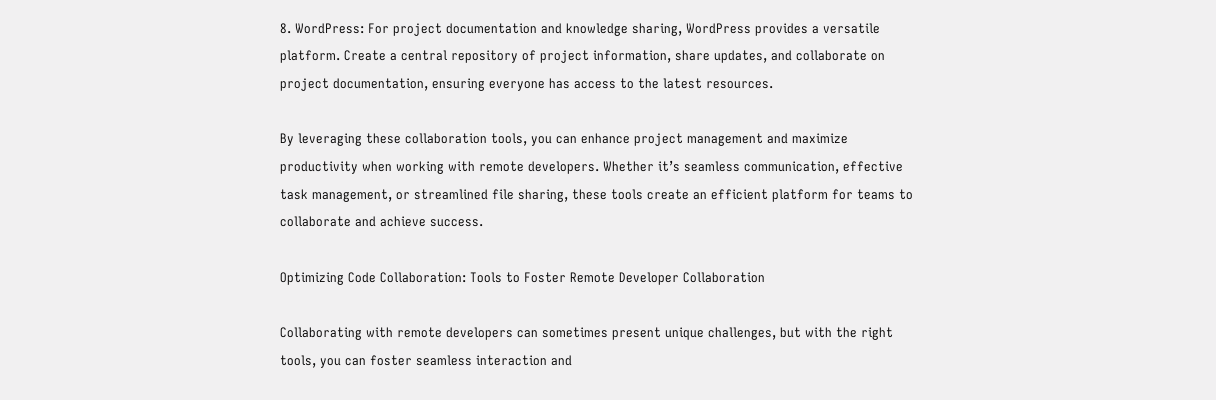8. WordPress: For project documentation and knowledge sharing, WordPress provides a versatile platform. Create a central repository of project information, share updates, and collaborate on project documentation, ensuring everyone has access to the latest resources.

By leveraging these collaboration tools, you can enhance project management and maximize productivity when working with remote developers. Whether it’s seamless communication, effective task management, or streamlined file sharing, these tools create an efficient platform for teams to collaborate and achieve success.

Optimizing Code Collaboration: Tools to Foster Remote Developer Collaboration

Collaborating with remote developers can sometimes present unique challenges, but with the right tools, you can foster seamless interaction and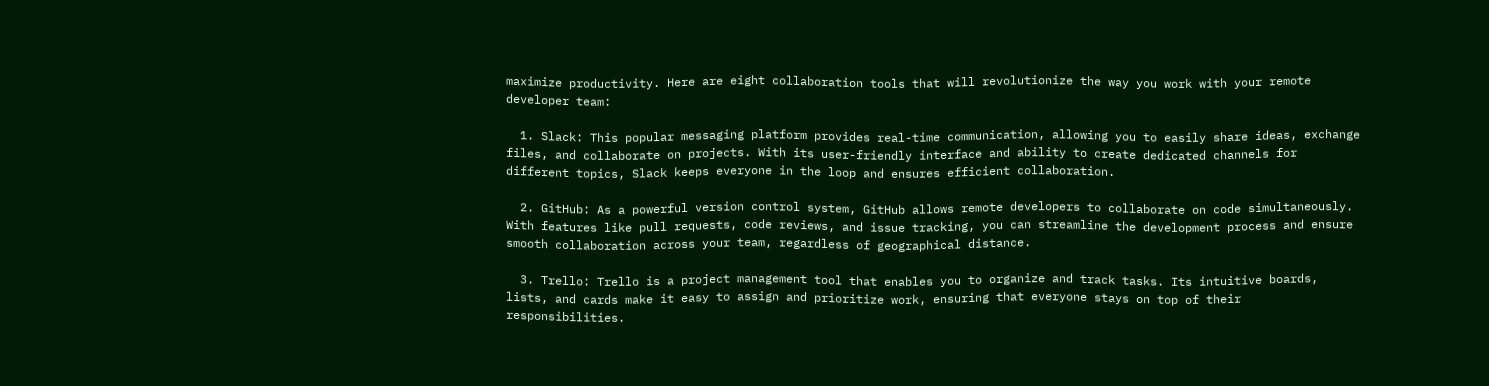maximize productivity. Here are eight collaboration tools that will revolutionize the way you work with your remote developer team:

  1. Slack: This popular messaging platform provides real-time communication, allowing you to easily share ideas, exchange files, and collaborate on projects. With its user-friendly interface and ability to create dedicated channels for different topics, Slack keeps everyone in the loop and ensures efficient collaboration.

  2. GitHub: As a powerful version control system, GitHub allows remote developers to collaborate on code simultaneously. With features like pull requests, code reviews, and issue tracking, you can streamline the development process and ensure smooth collaboration across your team, regardless of geographical distance.

  3. Trello: Trello is a project management tool that enables you to organize and track tasks. Its intuitive boards, lists, and cards make it easy to assign and prioritize work, ensuring that everyone stays on top of their responsibilities.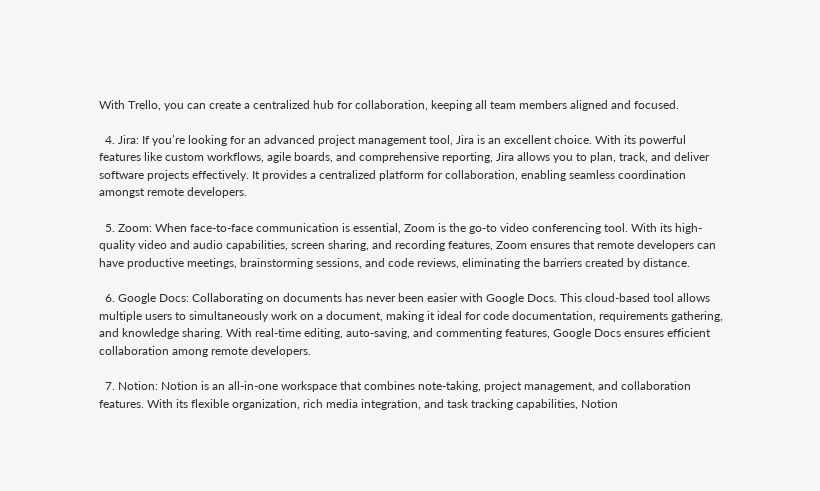With Trello, you can create a centralized hub for collaboration, keeping all team members aligned and focused.

  4. Jira: If you’re looking for an advanced project management tool, Jira is an excellent choice. With its powerful features like custom workflows, agile boards, and comprehensive reporting, Jira allows you to plan, track, and deliver software projects effectively. It provides a centralized platform for collaboration, enabling seamless coordination amongst remote developers.

  5. Zoom: When face-to-face communication is essential, Zoom is the go-to video conferencing tool. With its high-quality video and audio capabilities, screen sharing, and recording features, Zoom ensures that remote developers can have productive meetings, brainstorming sessions, and code reviews, eliminating the barriers created by distance.

  6. Google Docs: Collaborating on documents has never been easier with Google Docs. This cloud-based tool allows multiple users to simultaneously work on a document, making it ideal for code documentation, requirements gathering, and knowledge sharing. With real-time editing, auto-saving, and commenting features, Google Docs ensures efficient collaboration among remote developers.

  7. Notion: Notion is an all-in-one workspace that combines note-taking, project management, and collaboration features. With its flexible organization, rich media integration, and task tracking capabilities, Notion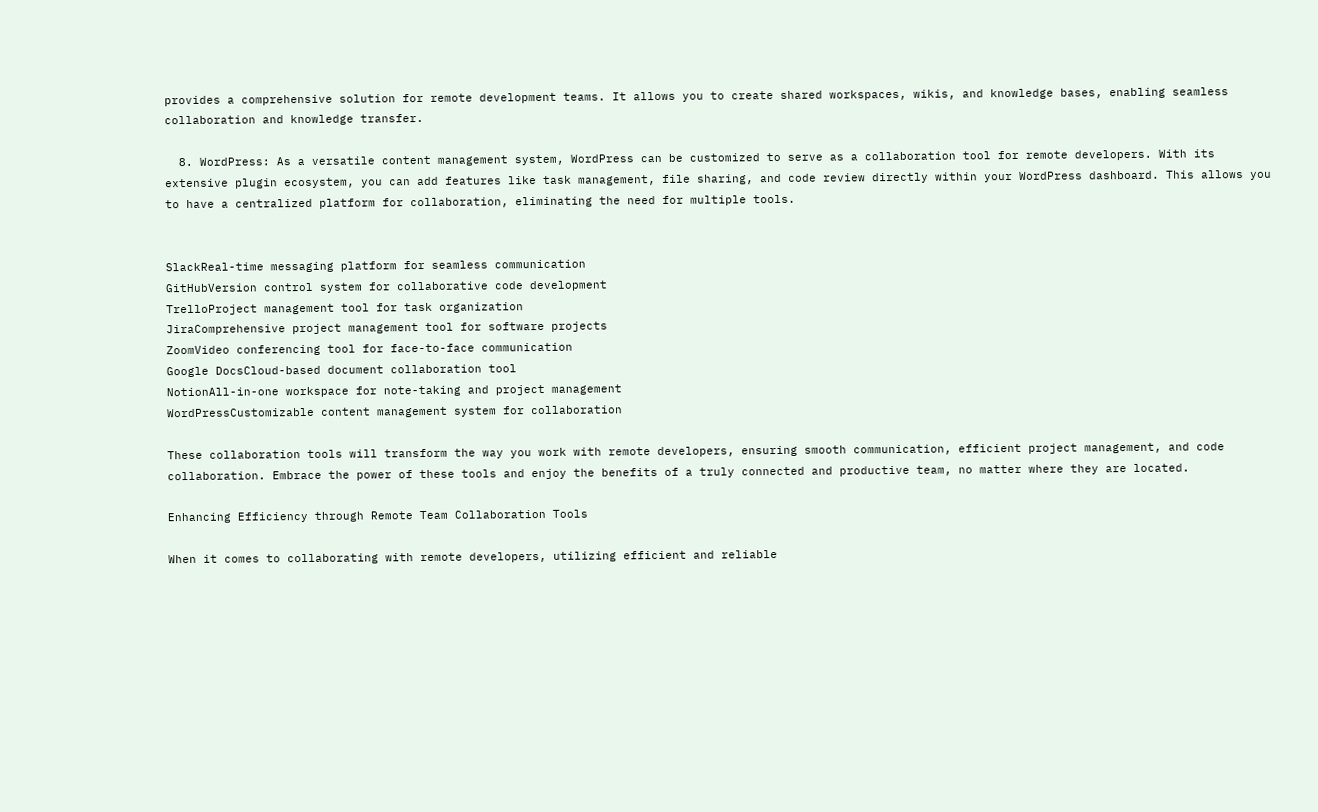provides a comprehensive solution for remote development teams. It allows you to create shared workspaces, wikis, and knowledge bases, enabling seamless collaboration and knowledge transfer.

  8. WordPress: As a versatile content management system, WordPress can be customized to serve as a collaboration tool for remote developers. With its extensive plugin ecosystem, you can add features like task management, file sharing, and code review directly within your WordPress dashboard. This allows you to have a centralized platform for collaboration, eliminating the need for multiple tools.


SlackReal-time messaging platform for seamless communication
GitHubVersion control system for collaborative code development
TrelloProject management tool for task organization
JiraComprehensive project management tool for software projects
ZoomVideo conferencing tool for face-to-face communication
Google DocsCloud-based document collaboration tool
NotionAll-in-one workspace for note-taking and project management
WordPressCustomizable content management system for collaboration

These collaboration tools will transform the way you work with remote developers, ensuring smooth communication, efficient project management, and code collaboration. Embrace the power of these tools and enjoy the benefits of a truly connected and productive team, no matter where they are located.

Enhancing Efficiency through Remote Team Collaboration Tools

When it comes to collaborating with remote developers, utilizing efficient and reliable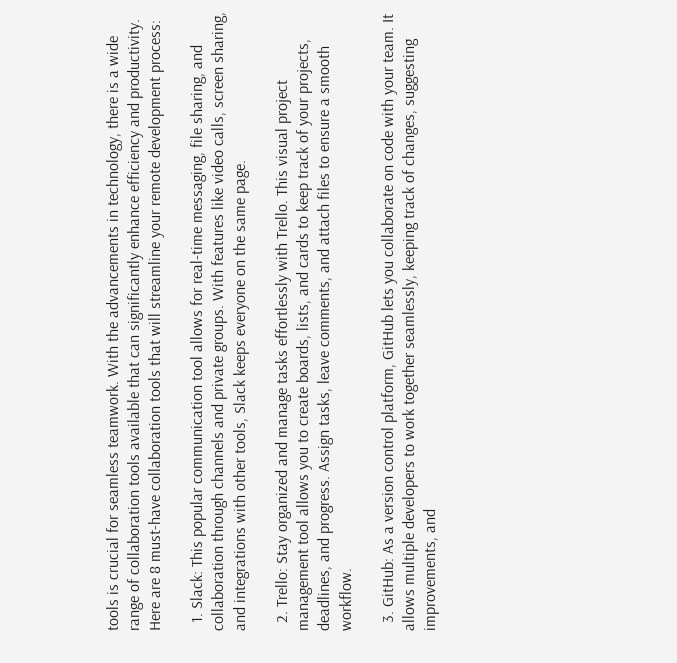tools is crucial for seamless teamwork. With the advancements in technology, there is a wide range of collaboration tools available that can significantly enhance efficiency and productivity. Here are 8 must-have collaboration tools that will streamline your remote development process:

  1. Slack: This popular communication tool allows for real-time messaging, file sharing, and collaboration through channels and private groups. With features like video calls, screen sharing, and integrations with other tools, Slack keeps everyone on the same page.

  2. Trello: Stay organized and manage tasks effortlessly with Trello. This visual project management tool allows you to create boards, lists, and cards to keep track of your projects, deadlines, and progress. Assign tasks, leave comments, and attach files to ensure a smooth workflow.

  3. GitHub: As a version control platform, GitHub lets you collaborate on code with your team. It allows multiple developers to work together seamlessly, keeping track of changes, suggesting improvements, and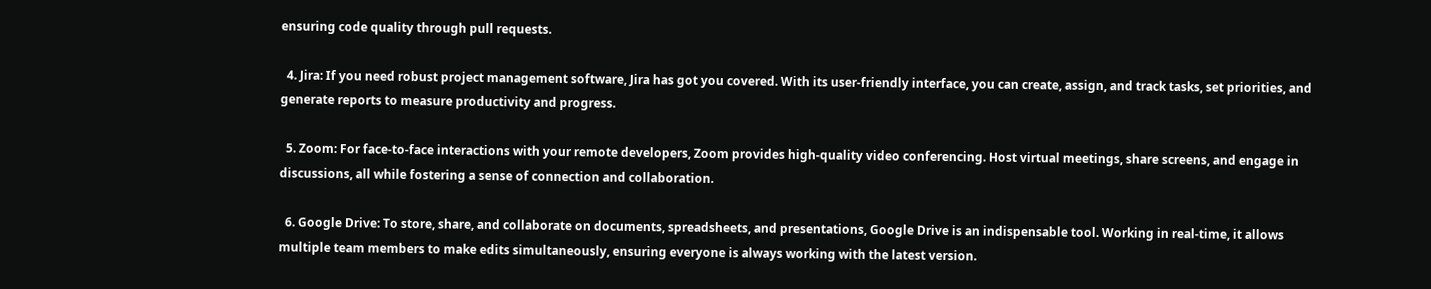ensuring code quality through pull requests.

  4. Jira: If you need robust project management software, Jira has got you covered. With its user-friendly interface, you can create, assign, and track tasks, set priorities, and generate reports to measure productivity and progress.

  5. Zoom: For face-to-face interactions with your remote developers, Zoom provides high-quality video conferencing. Host virtual meetings, share screens, and engage in discussions, all while fostering a sense of connection and collaboration.

  6. Google Drive: To store, share, and collaborate on documents, spreadsheets, and presentations, Google Drive is an indispensable tool. Working in real-time, it allows multiple team members to make edits simultaneously, ensuring everyone is always working with the latest version.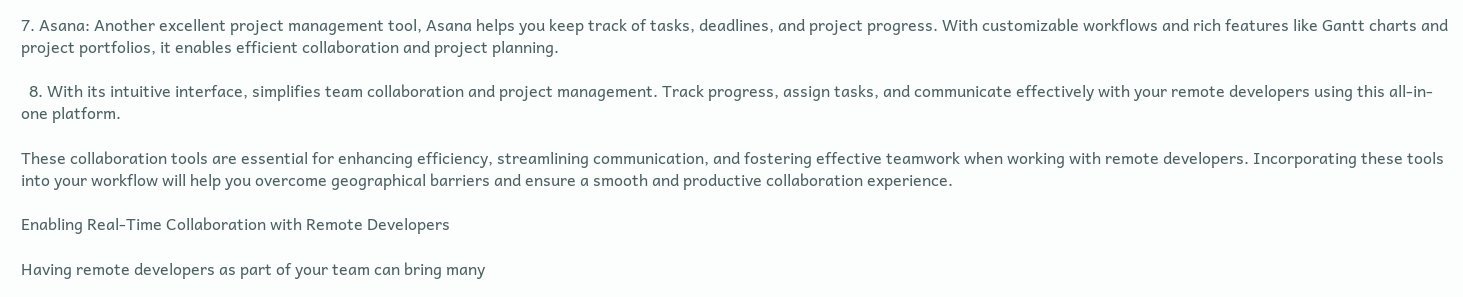7. Asana: Another excellent project management tool, Asana helps you keep track of tasks, deadlines, and project progress. With customizable workflows and rich features like Gantt charts and project portfolios, it enables efficient collaboration and project planning.

  8. With its intuitive interface, simplifies team collaboration and project management. Track progress, assign tasks, and communicate effectively with your remote developers using this all-in-one platform.

These collaboration tools are essential for enhancing efficiency, streamlining communication, and fostering effective teamwork when working with remote developers. Incorporating these tools into your workflow will help you overcome geographical barriers and ensure a smooth and productive collaboration experience.

Enabling Real-Time Collaboration with Remote Developers

Having remote developers as part of your team can bring many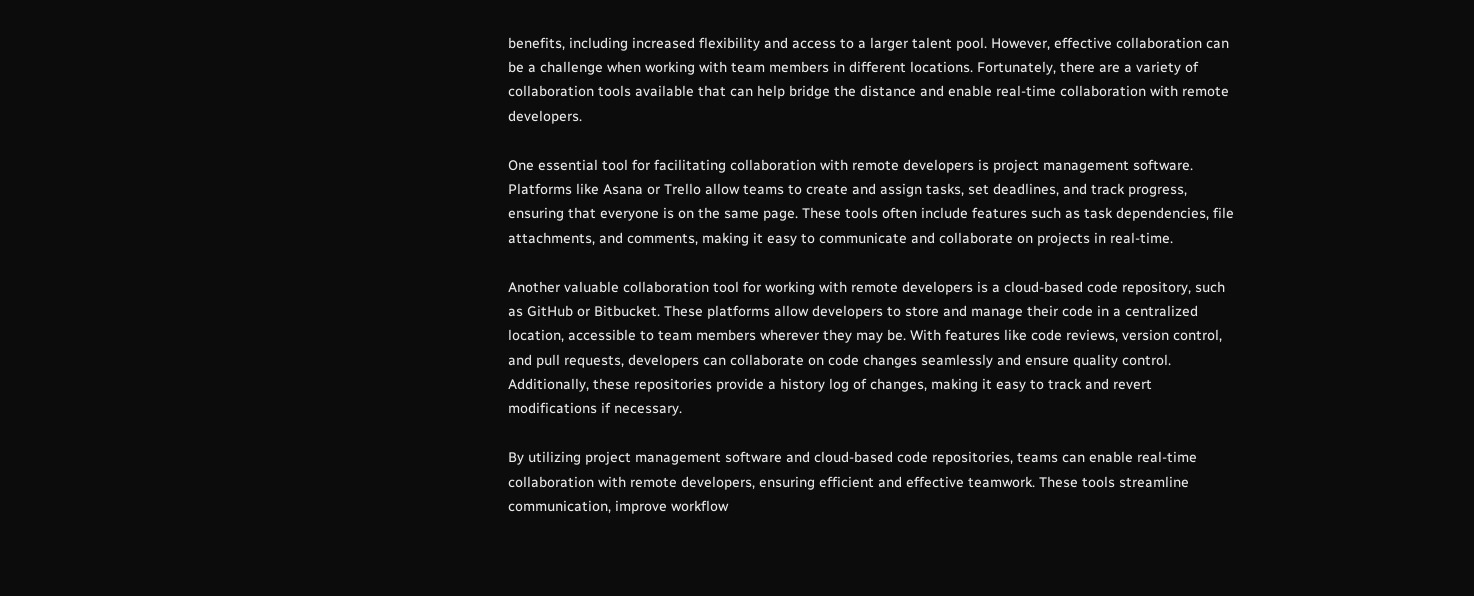benefits, including increased flexibility and access to a larger talent pool. However, effective collaboration can be a challenge when working with team members in different locations. Fortunately, there are a variety of collaboration tools available that can help bridge the distance and enable real-time collaboration with remote developers.

One essential tool for facilitating collaboration with remote developers is project management software. Platforms like Asana or Trello allow teams to create and assign tasks, set deadlines, and track progress, ensuring that everyone is on the same page. These tools often include features such as task dependencies, file attachments, and comments, making it easy to communicate and collaborate on projects in real-time.

Another valuable collaboration tool for working with remote developers is a cloud-based code repository, such as GitHub or Bitbucket. These platforms allow developers to store and manage their code in a centralized location, accessible to team members wherever they may be. With features like code reviews, version control, and pull requests, developers can collaborate on code changes seamlessly and ensure quality control. Additionally, these repositories provide a history log of changes, making it easy to track and revert modifications if necessary.

By utilizing project management software and cloud-based code repositories, teams can enable real-time collaboration with remote developers, ensuring efficient and effective teamwork. These tools streamline communication, improve workflow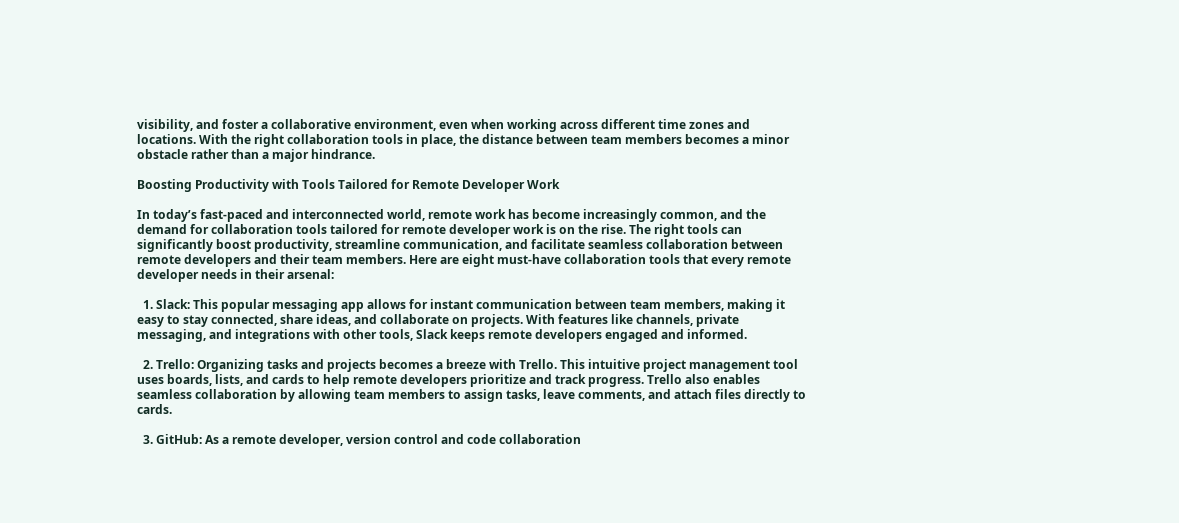visibility, and foster a collaborative environment, even when working across different time zones and locations. With the right collaboration tools in place, the distance between team members becomes a minor obstacle rather than a major hindrance.

Boosting Productivity with Tools Tailored for Remote Developer Work

In today’s fast-paced and interconnected world, remote work has become increasingly common, and the demand for collaboration tools tailored for remote developer work is on the rise. The right tools can significantly boost productivity, streamline communication, and facilitate seamless collaboration between remote developers and their team members. Here are eight must-have collaboration tools that every remote developer needs in their arsenal:

  1. Slack: This popular messaging app allows for instant communication between team members, making it easy to stay connected, share ideas, and collaborate on projects. With features like channels, private messaging, and integrations with other tools, Slack keeps remote developers engaged and informed.

  2. Trello: Organizing tasks and projects becomes a breeze with Trello. This intuitive project management tool uses boards, lists, and cards to help remote developers prioritize and track progress. Trello also enables seamless collaboration by allowing team members to assign tasks, leave comments, and attach files directly to cards.

  3. GitHub: As a remote developer, version control and code collaboration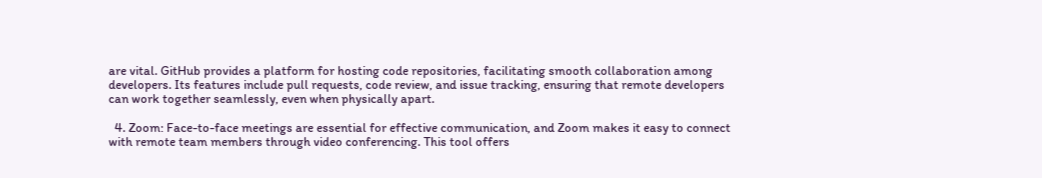are vital. GitHub provides a platform for hosting code repositories, facilitating smooth collaboration among developers. Its features include pull requests, code review, and issue tracking, ensuring that remote developers can work together seamlessly, even when physically apart.

  4. Zoom: Face-to-face meetings are essential for effective communication, and Zoom makes it easy to connect with remote team members through video conferencing. This tool offers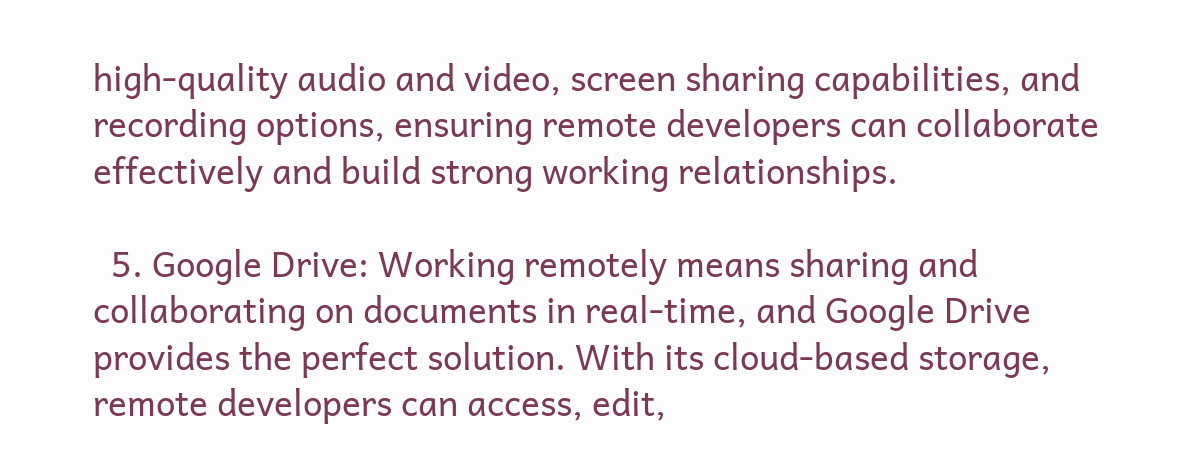high-quality audio and video, screen sharing capabilities, and recording options, ensuring remote developers can collaborate effectively and build strong working relationships.

  5. Google Drive: Working remotely means sharing and collaborating on documents in real-time, and Google Drive provides the perfect solution. With its cloud-based storage, remote developers can access, edit,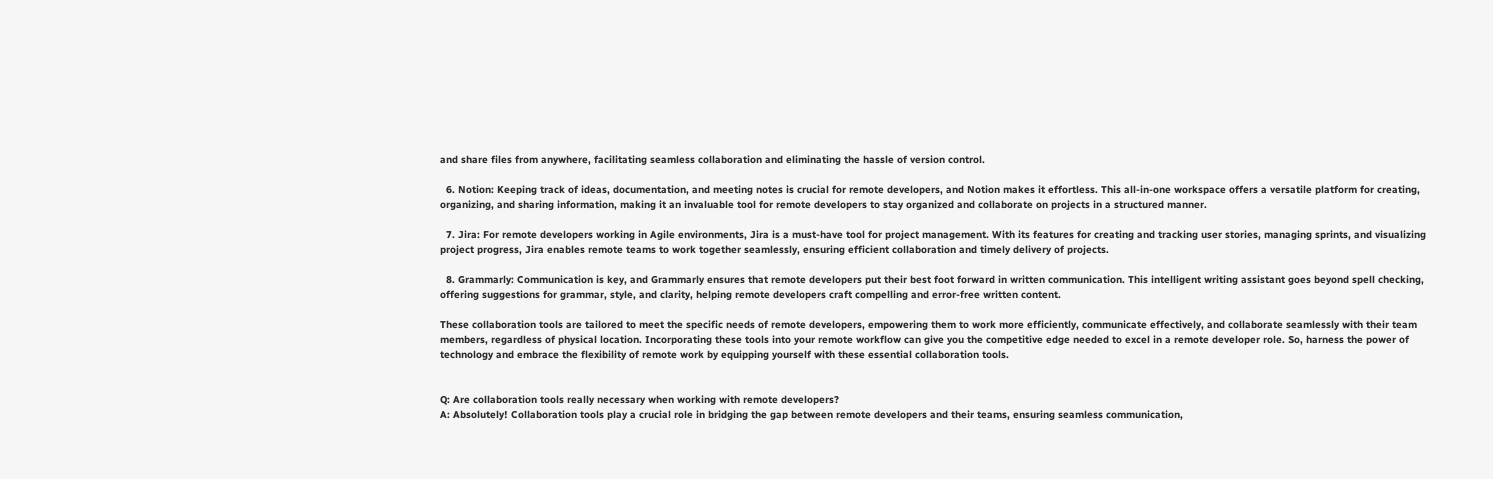and share files from anywhere, facilitating seamless collaboration and eliminating the hassle of version control.

  6. Notion: Keeping track of ideas, documentation, and meeting notes is crucial for remote developers, and Notion makes it effortless. This all-in-one workspace offers a versatile platform for creating, organizing, and sharing information, making it an invaluable tool for remote developers to stay organized and collaborate on projects in a structured manner.

  7. Jira: For remote developers working in Agile environments, Jira is a must-have tool for project management. With its features for creating and tracking user stories, managing sprints, and visualizing project progress, Jira enables remote teams to work together seamlessly, ensuring efficient collaboration and timely delivery of projects.

  8. Grammarly: Communication is key, and Grammarly ensures that remote developers put their best foot forward in written communication. This intelligent writing assistant goes beyond spell checking, offering suggestions for grammar, style, and clarity, helping remote developers craft compelling and error-free written content.

These collaboration tools are tailored to meet the specific needs of remote developers, empowering them to work more efficiently, communicate effectively, and collaborate seamlessly with their team members, regardless of physical location. Incorporating these tools into your remote workflow can give you the competitive edge needed to excel in a remote developer role. So, harness the power of technology and embrace the flexibility of remote work by equipping yourself with these essential collaboration tools.


Q: Are collaboration tools really necessary when working with remote developers?
A: Absolutely! Collaboration tools play a crucial role in bridging the gap between remote developers and their teams, ensuring seamless communication,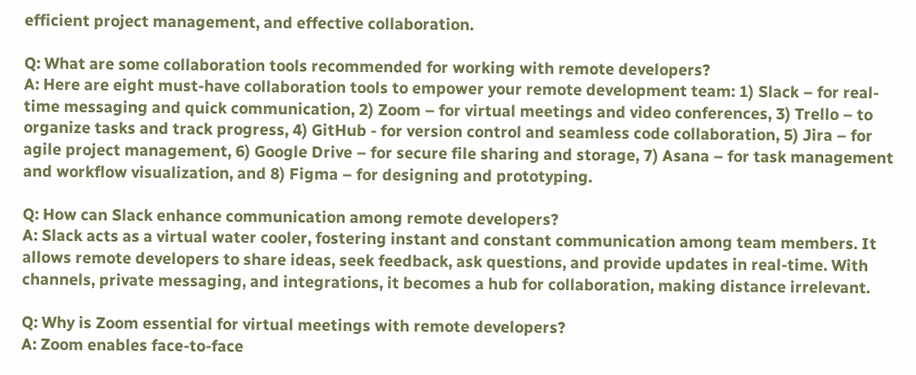efficient project management, and effective collaboration.

Q: What are some collaboration tools recommended for working with remote developers?
A: Here are eight must-have collaboration tools to empower your remote development team: 1) Slack – for real-time messaging and quick communication, 2) Zoom – for virtual meetings and video conferences, 3) Trello – to organize tasks and track progress, 4) GitHub - for version control and seamless code collaboration, 5) Jira – for agile project management, 6) Google Drive – for secure file sharing and storage, 7) Asana – for task management and workflow visualization, and 8) Figma – for designing and prototyping.

Q: How can Slack enhance communication among remote developers?
A: Slack acts as a virtual water cooler, fostering instant and constant communication among team members. It allows remote developers to share ideas, seek feedback, ask questions, and provide updates in real-time. With channels, private messaging, and integrations, it becomes a hub for collaboration, making distance irrelevant.

Q: Why is Zoom essential for virtual meetings with remote developers?
A: Zoom enables face-to-face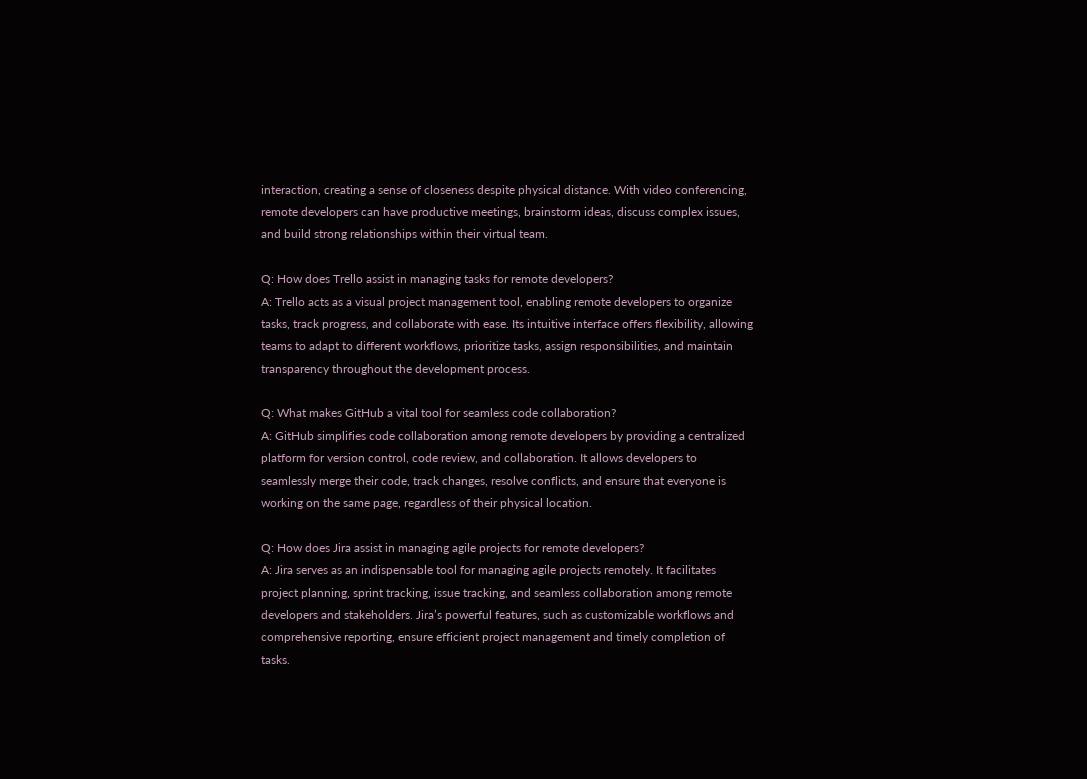interaction, creating a sense of closeness despite physical distance. With video conferencing, remote developers can have productive meetings, brainstorm ideas, discuss complex issues, and build strong relationships within their virtual team.

Q: How does Trello assist in managing tasks for remote developers?
A: Trello acts as a visual project management tool, enabling remote developers to organize tasks, track progress, and collaborate with ease. Its intuitive interface offers flexibility, allowing teams to adapt to different workflows, prioritize tasks, assign responsibilities, and maintain transparency throughout the development process.

Q: What makes GitHub a vital tool for seamless code collaboration?
A: GitHub simplifies code collaboration among remote developers by providing a centralized platform for version control, code review, and collaboration. It allows developers to seamlessly merge their code, track changes, resolve conflicts, and ensure that everyone is working on the same page, regardless of their physical location.

Q: How does Jira assist in managing agile projects for remote developers?
A: Jira serves as an indispensable tool for managing agile projects remotely. It facilitates project planning, sprint tracking, issue tracking, and seamless collaboration among remote developers and stakeholders. Jira’s powerful features, such as customizable workflows and comprehensive reporting, ensure efficient project management and timely completion of tasks.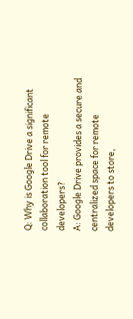Q: Why is Google Drive a significant collaboration tool for remote developers?
A: Google Drive provides a secure and centralized space for remote developers to store,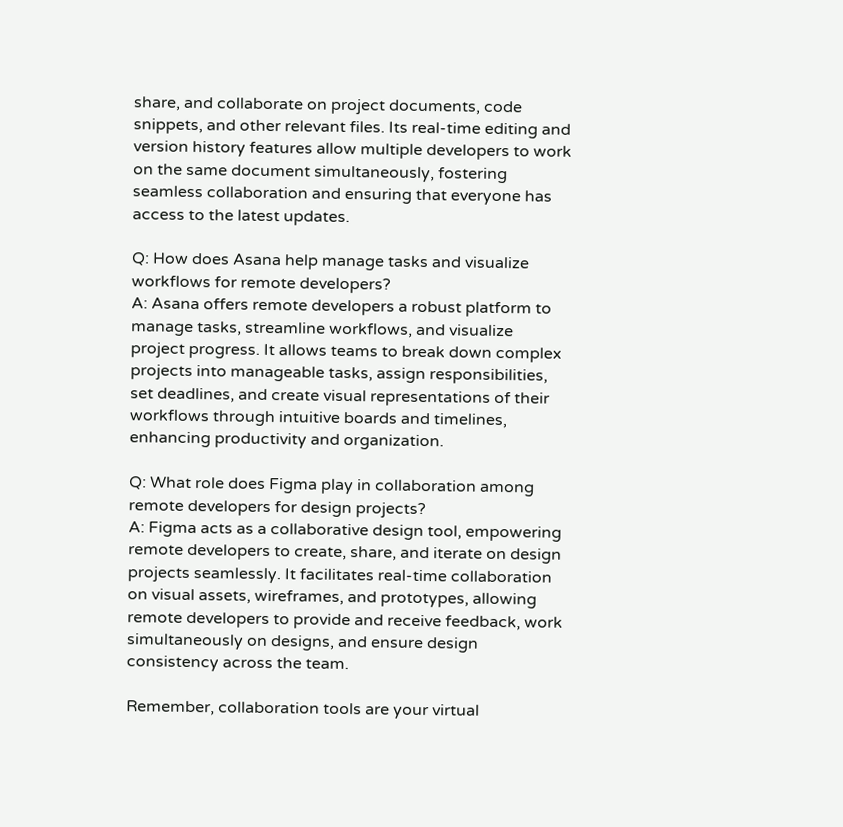share, and collaborate on project documents, code snippets, and other relevant files. Its real-time editing and version history features allow multiple developers to work on the same document simultaneously, fostering seamless collaboration and ensuring that everyone has access to the latest updates.

Q: How does Asana help manage tasks and visualize workflows for remote developers?
A: Asana offers remote developers a robust platform to manage tasks, streamline workflows, and visualize project progress. It allows teams to break down complex projects into manageable tasks, assign responsibilities, set deadlines, and create visual representations of their workflows through intuitive boards and timelines, enhancing productivity and organization.

Q: What role does Figma play in collaboration among remote developers for design projects?
A: Figma acts as a collaborative design tool, empowering remote developers to create, share, and iterate on design projects seamlessly. It facilitates real-time collaboration on visual assets, wireframes, and prototypes, allowing remote developers to provide and receive feedback, work simultaneously on designs, and ensure design consistency across the team.

Remember, collaboration tools are your virtual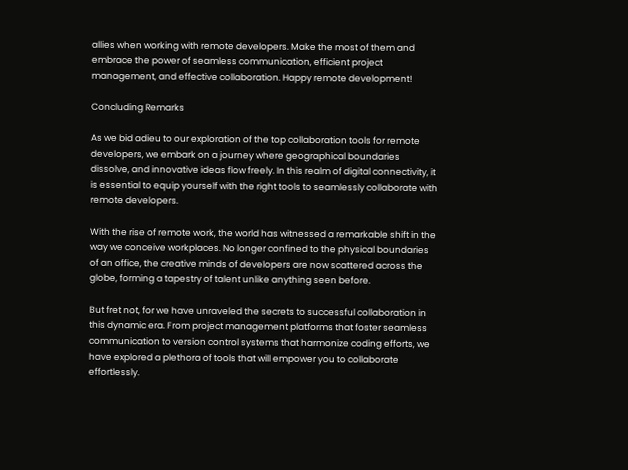allies when working with remote developers. Make the most of them and embrace the power of seamless communication, efficient project management, and effective collaboration. Happy remote development!

Concluding Remarks

As we bid adieu to our exploration of the top collaboration tools for remote developers, we embark on a journey where geographical boundaries dissolve, and innovative ideas flow freely. In this realm of digital connectivity, it is essential to equip yourself with the right tools to seamlessly collaborate with remote developers.

With the rise of remote work, the world has witnessed a remarkable shift in the way we conceive workplaces. No longer confined to the physical boundaries of an office, the creative minds of developers are now scattered across the globe, forming a tapestry of talent unlike anything seen before.

But fret not, for we have unraveled the secrets to successful collaboration in this dynamic era. From project management platforms that foster seamless communication to version control systems that harmonize coding efforts, we have explored a plethora of tools that will empower you to collaborate effortlessly.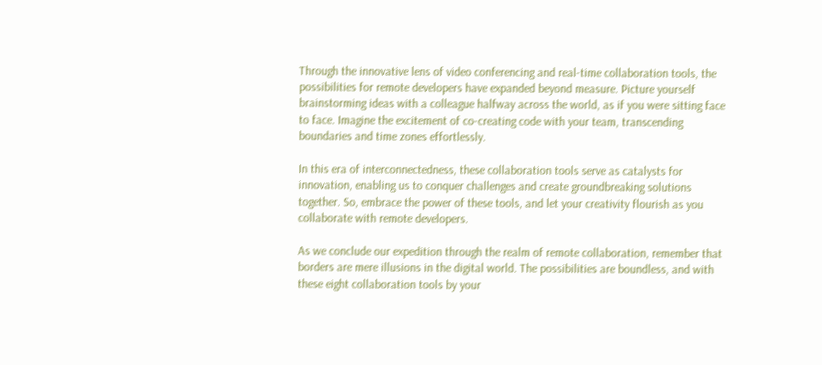Through the innovative lens of video conferencing and real-time collaboration tools, the possibilities for remote developers have expanded beyond measure. Picture yourself brainstorming ideas with a colleague halfway across the world, as if you were sitting face to face. Imagine the excitement of co-creating code with your team, transcending boundaries and time zones effortlessly.

In this era of interconnectedness, these collaboration tools serve as catalysts for innovation, enabling us to conquer challenges and create groundbreaking solutions together. So, embrace the power of these tools, and let your creativity flourish as you collaborate with remote developers.

As we conclude our expedition through the realm of remote collaboration, remember that borders are mere illusions in the digital world. The possibilities are boundless, and with these eight collaboration tools by your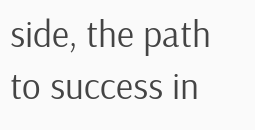side, the path to success in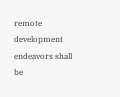remote development endeavors shall be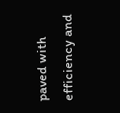paved with efficiency and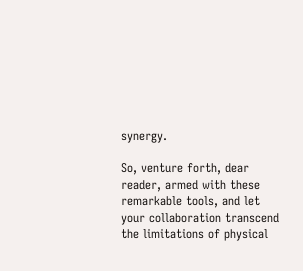synergy.

So, venture forth, dear reader, armed with these remarkable tools, and let your collaboration transcend the limitations of physical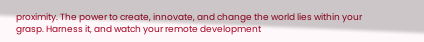proximity. The power to create, innovate, and change the world lies within your grasp. Harness it, and watch your remote development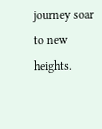journey soar to new heights.